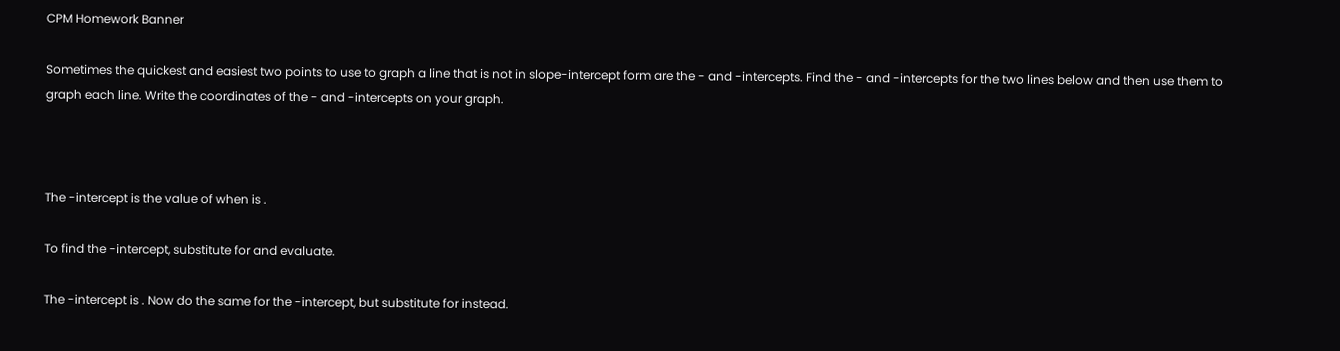CPM Homework Banner

Sometimes the quickest and easiest two points to use to graph a line that is not in slope-intercept form are the - and -intercepts. Find the - and -intercepts for the two lines below and then use them to graph each line. Write the coordinates of the - and -intercepts on your graph.



The -intercept is the value of when is .

To find the -intercept, substitute for and evaluate.

The -intercept is . Now do the same for the -intercept, but substitute for instead.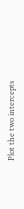Plot the two intercepts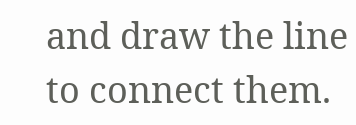and draw the line to connect them.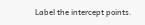Label the intercept points.